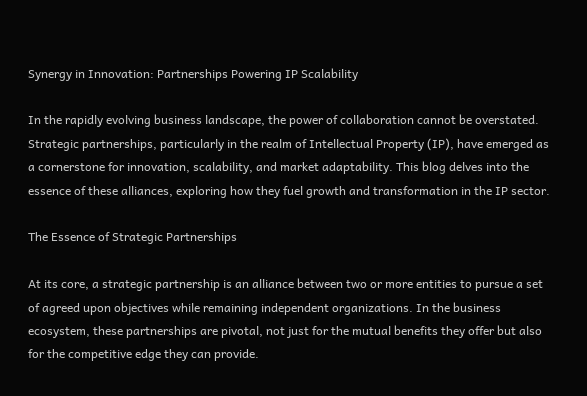Synergy in Innovation: Partnerships Powering IP Scalability

In the rapidly evolving business landscape, the power of collaboration cannot be overstated. Strategic partnerships, particularly in the realm of Intellectual Property (IP), have emerged as a cornerstone for innovation, scalability, and market adaptability. This blog delves into the essence of these alliances, exploring how they fuel growth and transformation in the IP sector.

The Essence of Strategic Partnerships

At its core, a strategic partnership is an alliance between two or more entities to pursue a set of agreed upon objectives while remaining independent organizations. In the business ecosystem, these partnerships are pivotal, not just for the mutual benefits they offer but also for the competitive edge they can provide.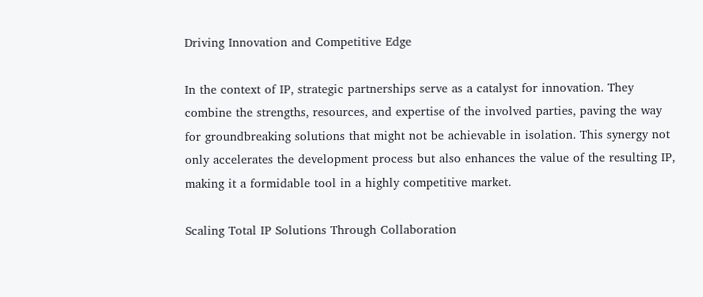Driving Innovation and Competitive Edge

In the context of IP, strategic partnerships serve as a catalyst for innovation. They combine the strengths, resources, and expertise of the involved parties, paving the way for groundbreaking solutions that might not be achievable in isolation. This synergy not only accelerates the development process but also enhances the value of the resulting IP, making it a formidable tool in a highly competitive market.

Scaling Total IP Solutions Through Collaboration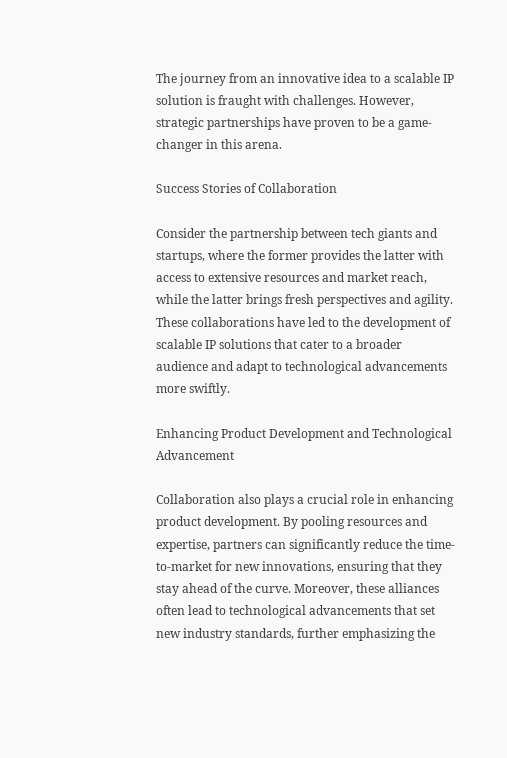The journey from an innovative idea to a scalable IP solution is fraught with challenges. However, strategic partnerships have proven to be a game-changer in this arena.

Success Stories of Collaboration

Consider the partnership between tech giants and startups, where the former provides the latter with access to extensive resources and market reach, while the latter brings fresh perspectives and agility. These collaborations have led to the development of scalable IP solutions that cater to a broader audience and adapt to technological advancements more swiftly.

Enhancing Product Development and Technological Advancement

Collaboration also plays a crucial role in enhancing product development. By pooling resources and expertise, partners can significantly reduce the time-to-market for new innovations, ensuring that they stay ahead of the curve. Moreover, these alliances often lead to technological advancements that set new industry standards, further emphasizing the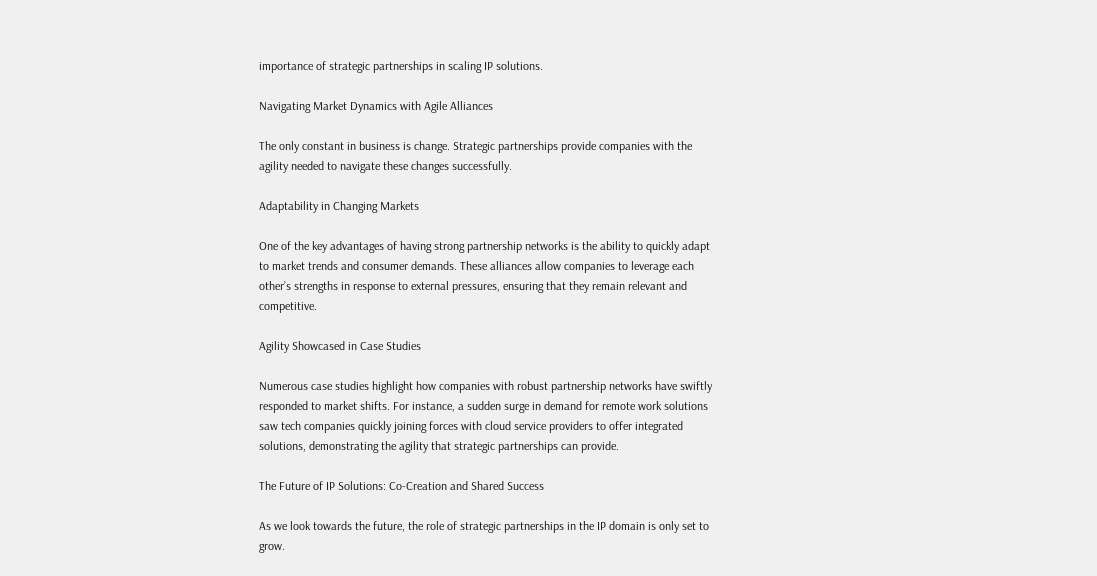importance of strategic partnerships in scaling IP solutions.

Navigating Market Dynamics with Agile Alliances

The only constant in business is change. Strategic partnerships provide companies with the agility needed to navigate these changes successfully.

Adaptability in Changing Markets

One of the key advantages of having strong partnership networks is the ability to quickly adapt to market trends and consumer demands. These alliances allow companies to leverage each other’s strengths in response to external pressures, ensuring that they remain relevant and competitive.

Agility Showcased in Case Studies

Numerous case studies highlight how companies with robust partnership networks have swiftly responded to market shifts. For instance, a sudden surge in demand for remote work solutions saw tech companies quickly joining forces with cloud service providers to offer integrated solutions, demonstrating the agility that strategic partnerships can provide.

The Future of IP Solutions: Co-Creation and Shared Success

As we look towards the future, the role of strategic partnerships in the IP domain is only set to grow.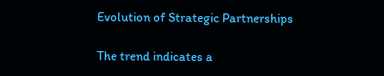Evolution of Strategic Partnerships

The trend indicates a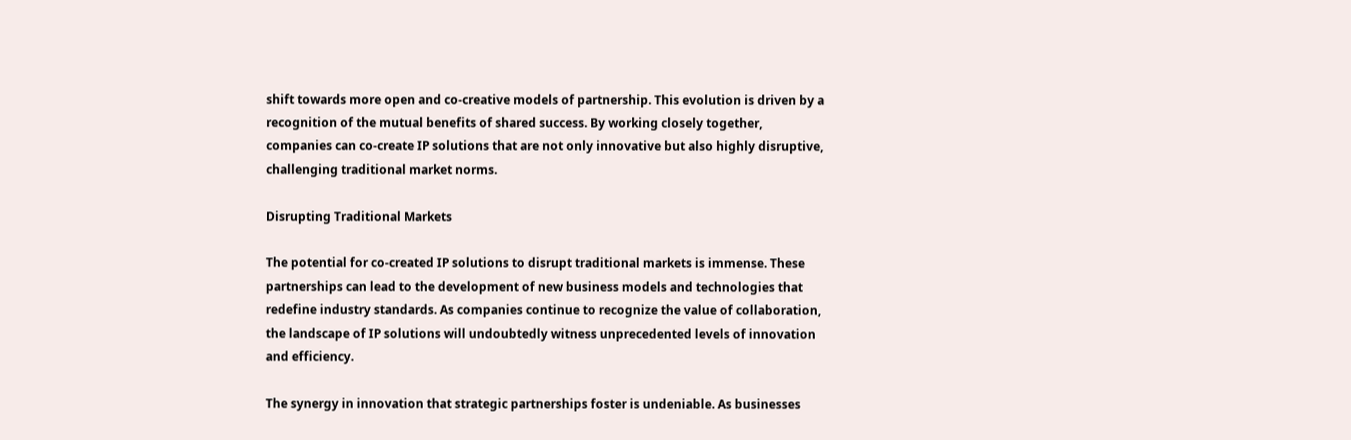shift towards more open and co-creative models of partnership. This evolution is driven by a recognition of the mutual benefits of shared success. By working closely together, companies can co-create IP solutions that are not only innovative but also highly disruptive, challenging traditional market norms.

Disrupting Traditional Markets

The potential for co-created IP solutions to disrupt traditional markets is immense. These partnerships can lead to the development of new business models and technologies that redefine industry standards. As companies continue to recognize the value of collaboration, the landscape of IP solutions will undoubtedly witness unprecedented levels of innovation and efficiency.

The synergy in innovation that strategic partnerships foster is undeniable. As businesses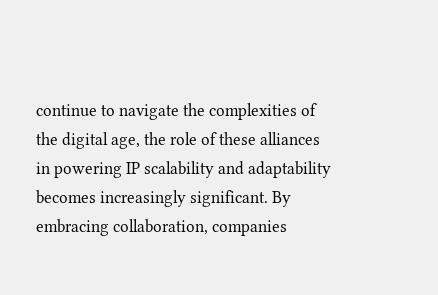continue to navigate the complexities of the digital age, the role of these alliances in powering IP scalability and adaptability becomes increasingly significant. By embracing collaboration, companies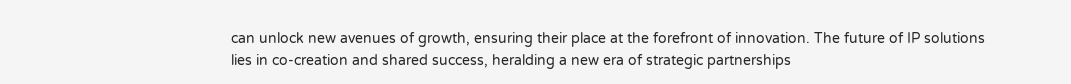can unlock new avenues of growth, ensuring their place at the forefront of innovation. The future of IP solutions lies in co-creation and shared success, heralding a new era of strategic partnerships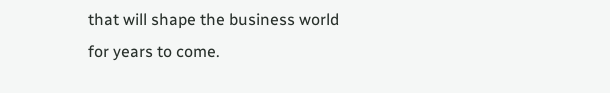that will shape the business world for years to come.